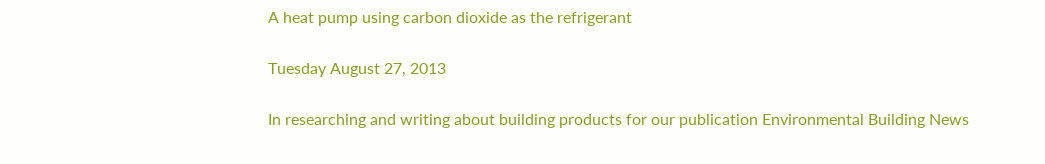A heat pump using carbon dioxide as the refrigerant

Tuesday August 27, 2013

In researching and writing about building products for our publication Environmental Building News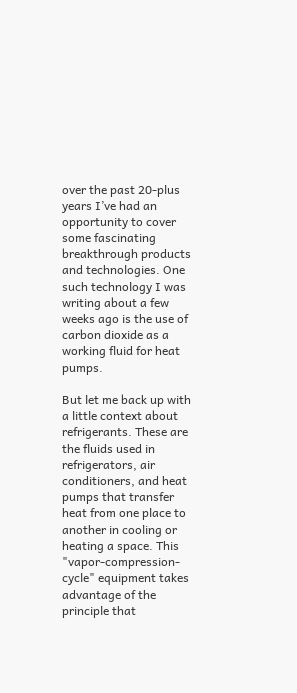over the past 20-plus years I’ve had an opportunity to cover some fascinating breakthrough products and technologies. One such technology I was writing about a few weeks ago is the use of carbon dioxide as a working fluid for heat pumps.

But let me back up with a little context about refrigerants. These are the fluids used in refrigerators, air conditioners, and heat pumps that transfer heat from one place to another in cooling or heating a space. This "vapor-compression-cycle" equipment takes advantage of the principle that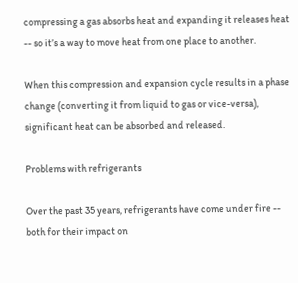compressing a gas absorbs heat and expanding it releases heat -- so it’s a way to move heat from one place to another.

When this compression and expansion cycle results in a phase change (converting it from liquid to gas or vice-versa), significant heat can be absorbed and released.

Problems with refrigerants

Over the past 35 years, refrigerants have come under fire -- both for their impact on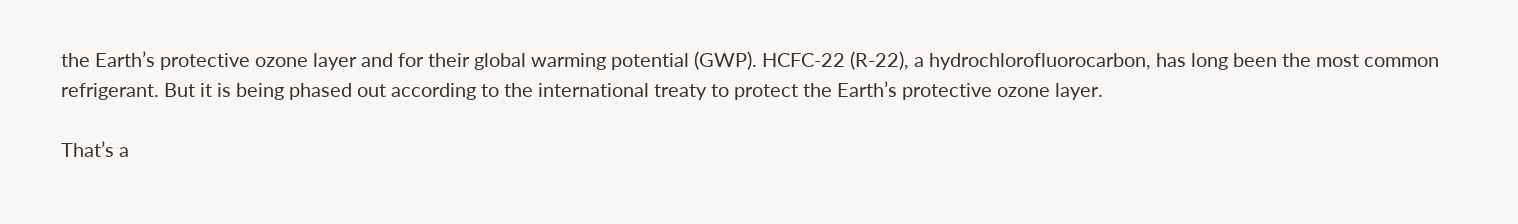the Earth’s protective ozone layer and for their global warming potential (GWP). HCFC-22 (R-22), a hydrochlorofluorocarbon, has long been the most common refrigerant. But it is being phased out according to the international treaty to protect the Earth’s protective ozone layer.

That’s a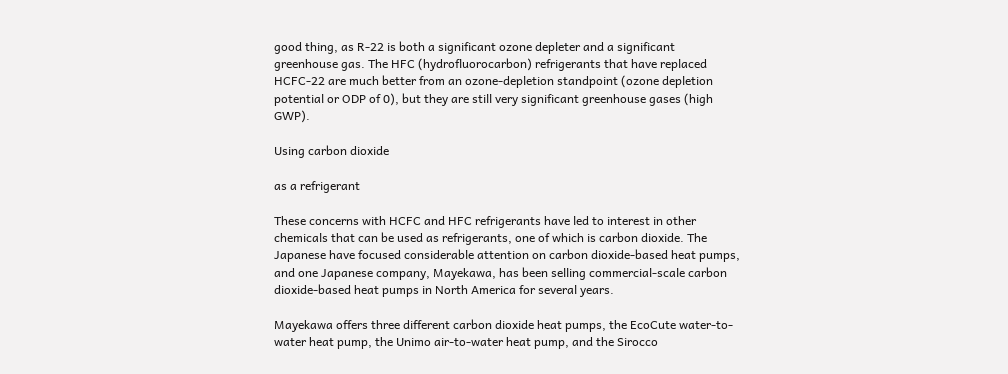good thing, as R-22 is both a significant ozone depleter and a significant greenhouse gas. The HFC (hydrofluorocarbon) refrigerants that have replaced HCFC-22 are much better from an ozone-depletion standpoint (ozone depletion potential or ODP of 0), but they are still very significant greenhouse gases (high GWP).

Using carbon dioxide

as a refrigerant

These concerns with HCFC and HFC refrigerants have led to interest in other chemicals that can be used as refrigerants, one of which is carbon dioxide. The Japanese have focused considerable attention on carbon dioxide-based heat pumps, and one Japanese company, Mayekawa, has been selling commercial-scale carbon dioxide-based heat pumps in North America for several years.

Mayekawa offers three different carbon dioxide heat pumps, the EcoCute water-to-water heat pump, the Unimo air-to-water heat pump, and the Sirocco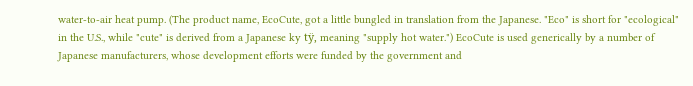water-to-air heat pump. (The product name, EcoCute, got a little bungled in translation from the Japanese. "Eco" is short for "ecological" in the U.S., while "cute" is derived from a Japanese ky tÿ, meaning "supply hot water.") EcoCute is used generically by a number of Japanese manufacturers, whose development efforts were funded by the government and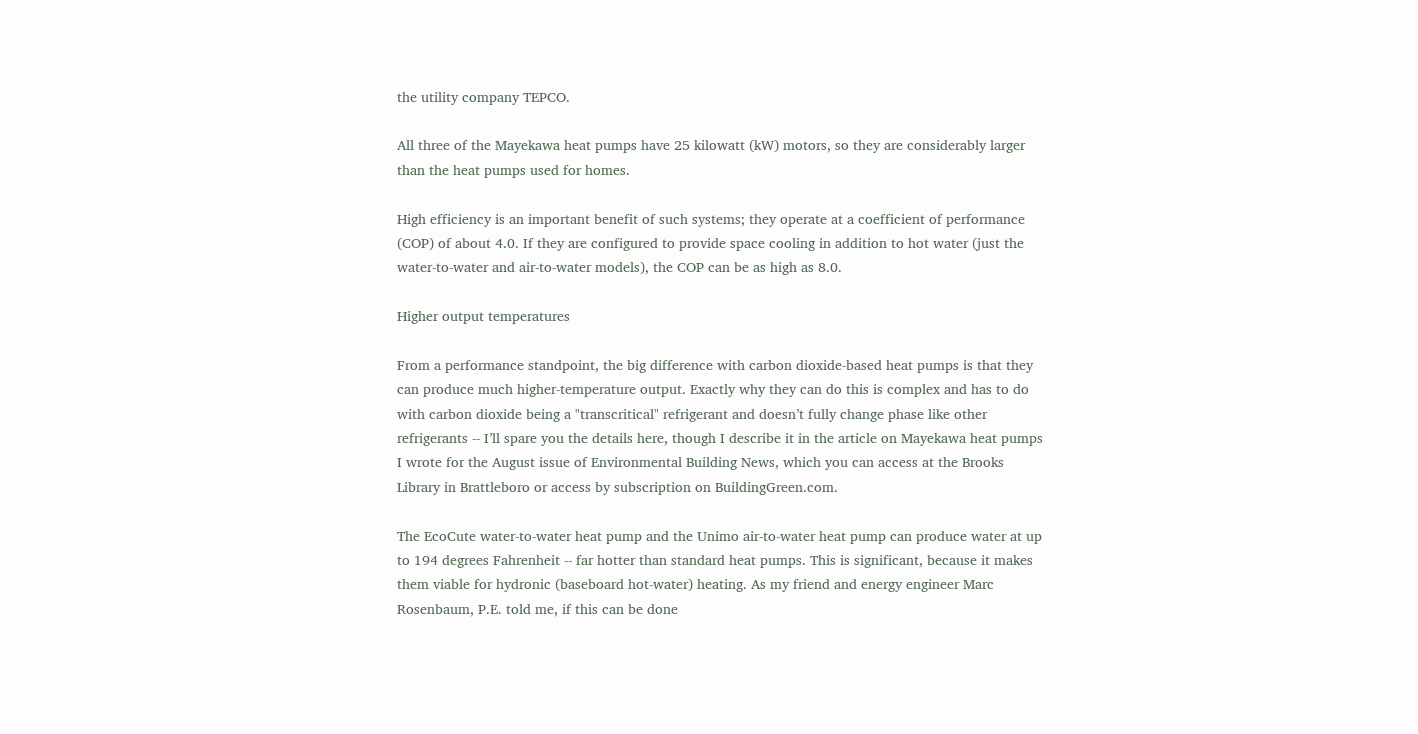the utility company TEPCO.

All three of the Mayekawa heat pumps have 25 kilowatt (kW) motors, so they are considerably larger than the heat pumps used for homes.

High efficiency is an important benefit of such systems; they operate at a coefficient of performance (COP) of about 4.0. If they are configured to provide space cooling in addition to hot water (just the water-to-water and air-to-water models), the COP can be as high as 8.0.

Higher output temperatures

From a performance standpoint, the big difference with carbon dioxide-based heat pumps is that they can produce much higher-temperature output. Exactly why they can do this is complex and has to do with carbon dioxide being a "transcritical" refrigerant and doesn’t fully change phase like other refrigerants -- I’ll spare you the details here, though I describe it in the article on Mayekawa heat pumps I wrote for the August issue of Environmental Building News, which you can access at the Brooks Library in Brattleboro or access by subscription on BuildingGreen.com.

The EcoCute water-to-water heat pump and the Unimo air-to-water heat pump can produce water at up to 194 degrees Fahrenheit -- far hotter than standard heat pumps. This is significant, because it makes them viable for hydronic (baseboard hot-water) heating. As my friend and energy engineer Marc Rosenbaum, P.E. told me, if this can be done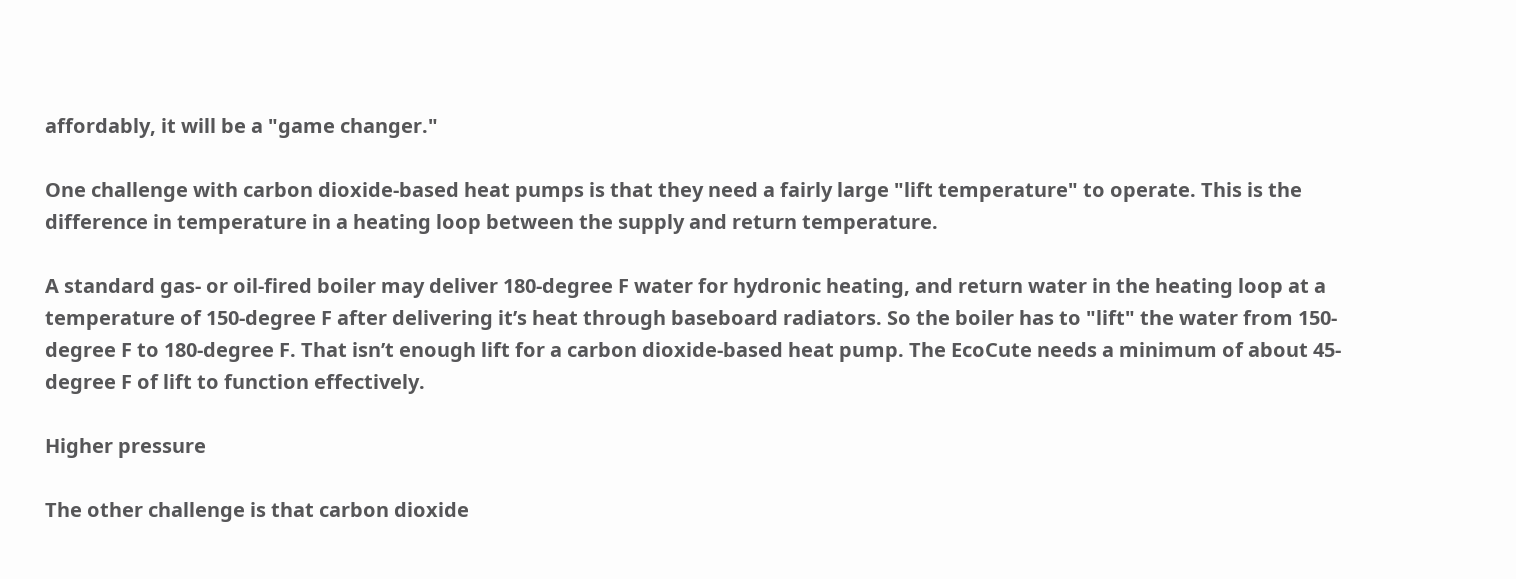affordably, it will be a "game changer."

One challenge with carbon dioxide-based heat pumps is that they need a fairly large "lift temperature" to operate. This is the difference in temperature in a heating loop between the supply and return temperature.

A standard gas- or oil-fired boiler may deliver 180-degree F water for hydronic heating, and return water in the heating loop at a temperature of 150-degree F after delivering it’s heat through baseboard radiators. So the boiler has to "lift" the water from 150-degree F to 180-degree F. That isn’t enough lift for a carbon dioxide-based heat pump. The EcoCute needs a minimum of about 45-degree F of lift to function effectively.

Higher pressure

The other challenge is that carbon dioxide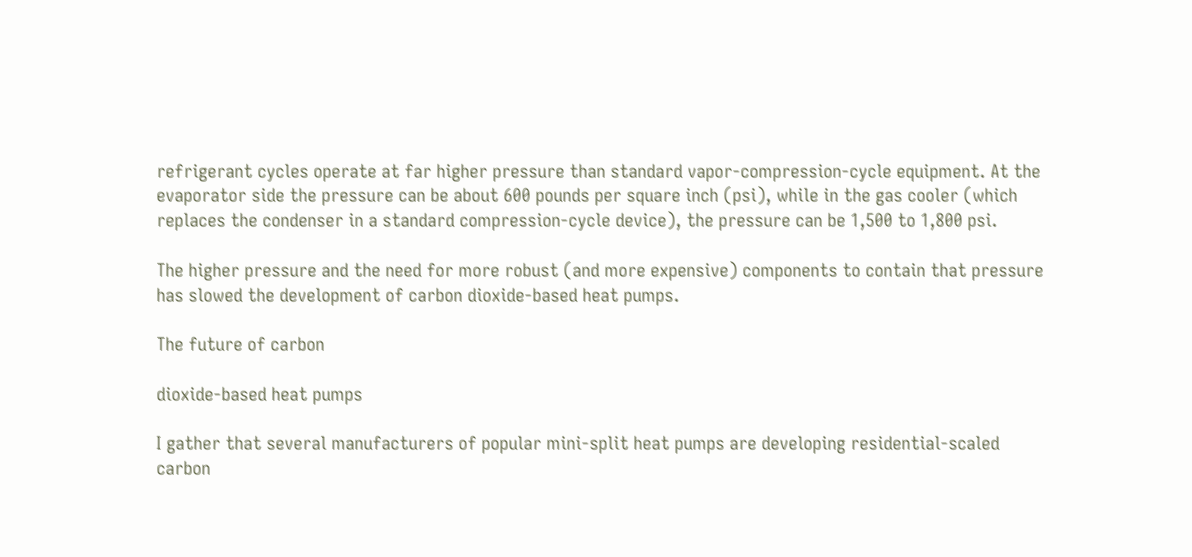refrigerant cycles operate at far higher pressure than standard vapor-compression-cycle equipment. At the evaporator side the pressure can be about 600 pounds per square inch (psi), while in the gas cooler (which replaces the condenser in a standard compression-cycle device), the pressure can be 1,500 to 1,800 psi.

The higher pressure and the need for more robust (and more expensive) components to contain that pressure has slowed the development of carbon dioxide-based heat pumps.

The future of carbon

dioxide-based heat pumps

I gather that several manufacturers of popular mini-split heat pumps are developing residential-scaled carbon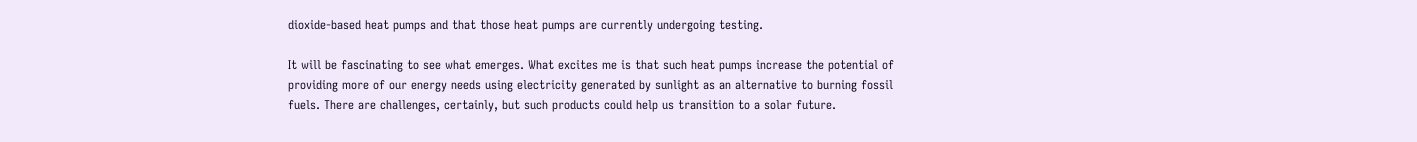dioxide-based heat pumps and that those heat pumps are currently undergoing testing.

It will be fascinating to see what emerges. What excites me is that such heat pumps increase the potential of providing more of our energy needs using electricity generated by sunlight as an alternative to burning fossil fuels. There are challenges, certainly, but such products could help us transition to a solar future.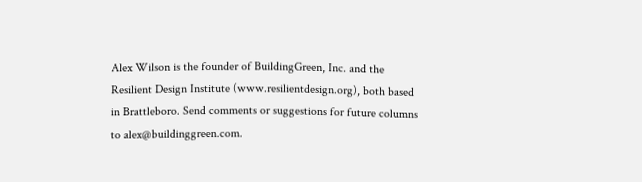Alex Wilson is the founder of BuildingGreen, Inc. and the Resilient Design Institute (www.resilientdesign.org), both based in Brattleboro. Send comments or suggestions for future columns to alex@buildinggreen.com.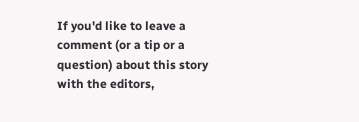If you'd like to leave a comment (or a tip or a question) about this story with the editors,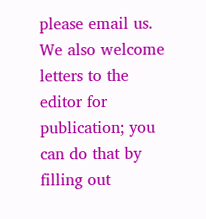please email us. We also welcome letters to the editor for publication; you can do that by filling out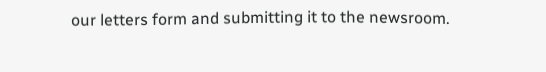our letters form and submitting it to the newsroom.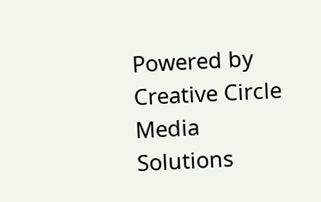Powered by Creative Circle Media Solutions